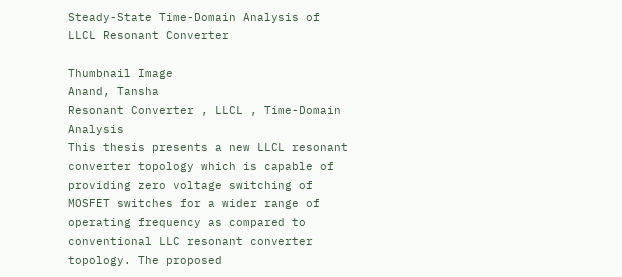Steady-State Time-Domain Analysis of LLCL Resonant Converter

Thumbnail Image
Anand, Tansha
Resonant Converter , LLCL , Time-Domain Analysis
This thesis presents a new LLCL resonant converter topology which is capable of providing zero voltage switching of MOSFET switches for a wider range of operating frequency as compared to conventional LLC resonant converter topology. The proposed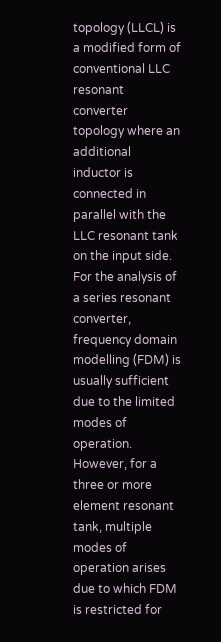topology (LLCL) is a modified form of conventional LLC resonant converter topology where an additional inductor is connected in parallel with the LLC resonant tank on the input side. For the analysis of a series resonant converter, frequency domain modelling (FDM) is usually sufficient due to the limited modes of operation. However, for a three or more element resonant tank, multiple modes of operation arises due to which FDM is restricted for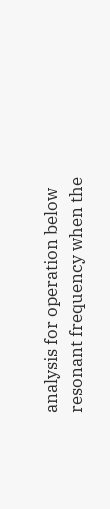analysis for operation below resonant frequency when the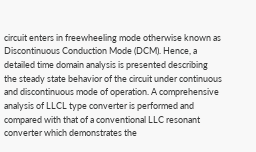circuit enters in freewheeling mode otherwise known as Discontinuous Conduction Mode (DCM). Hence, a detailed time domain analysis is presented describing the steady state behavior of the circuit under continuous and discontinuous mode of operation. A comprehensive analysis of LLCL type converter is performed and compared with that of a conventional LLC resonant converter which demonstrates the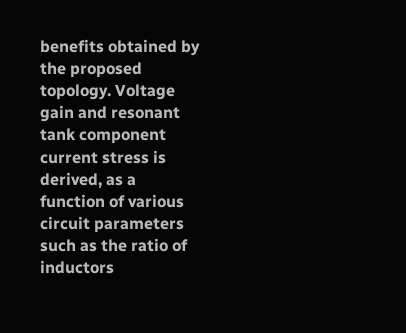benefits obtained by the proposed topology. Voltage gain and resonant tank component current stress is derived, as a function of various circuit parameters such as the ratio of inductors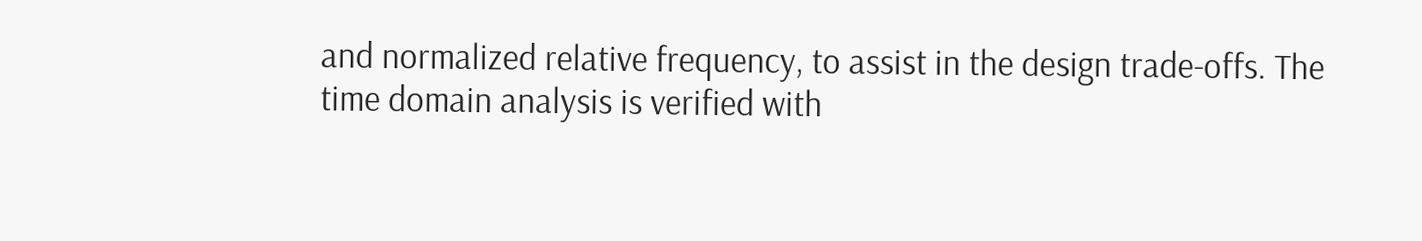and normalized relative frequency, to assist in the design trade-offs. The time domain analysis is verified with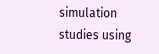simulation studies using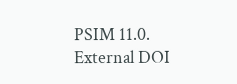PSIM 11.0.
External DOI